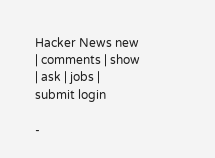Hacker News new | comments | show | ask | jobs | submit login

-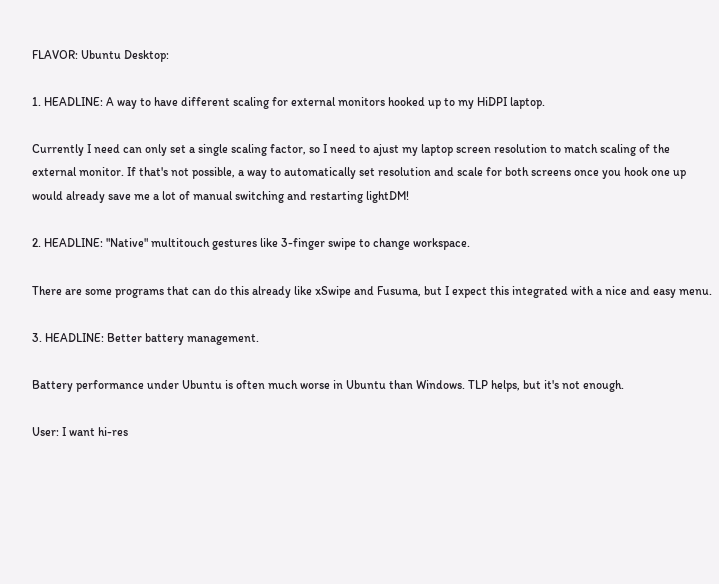FLAVOR: Ubuntu Desktop:

1. HEADLINE: A way to have different scaling for external monitors hooked up to my HiDPI laptop.

Currently I need can only set a single scaling factor, so I need to ajust my laptop screen resolution to match scaling of the external monitor. If that's not possible, a way to automatically set resolution and scale for both screens once you hook one up would already save me a lot of manual switching and restarting lightDM!

2. HEADLINE: "Native" multitouch gestures like 3-finger swipe to change workspace.

There are some programs that can do this already like xSwipe and Fusuma, but I expect this integrated with a nice and easy menu.

3. HEADLINE: Better battery management.

Battery performance under Ubuntu is often much worse in Ubuntu than Windows. TLP helps, but it's not enough.

User: I want hi-res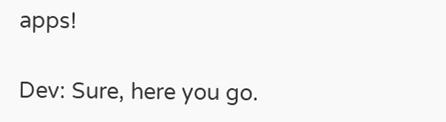apps!

Dev: Sure, here you go.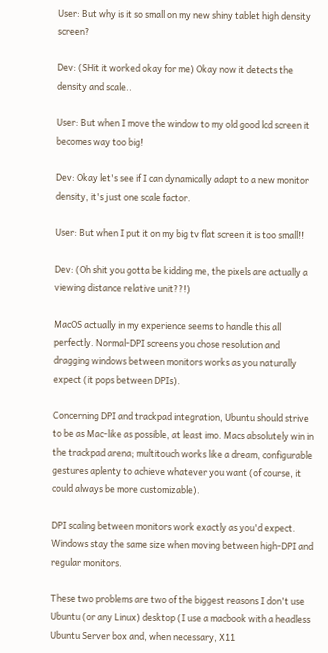User: But why is it so small on my new shiny tablet high density screen?

Dev: (SHit it worked okay for me) Okay now it detects the density and scale..

User: But when I move the window to my old good lcd screen it becomes way too big!

Dev: Okay let's see if I can dynamically adapt to a new monitor density, it's just one scale factor.

User: But when I put it on my big tv flat screen it is too small!!

Dev: (Oh shit you gotta be kidding me, the pixels are actually a viewing distance relative unit??!)

MacOS actually in my experience seems to handle this all perfectly. Normal-DPI screens you chose resolution and dragging windows between monitors works as you naturally expect (it pops between DPIs).

Concerning DPI and trackpad integration, Ubuntu should strive to be as Mac-like as possible, at least imo. Macs absolutely win in the trackpad arena; multitouch works like a dream, configurable gestures aplenty to achieve whatever you want (of course, it could always be more customizable).

DPI scaling between monitors work exactly as you'd expect. Windows stay the same size when moving between high-DPI and regular monitors.

These two problems are two of the biggest reasons I don't use Ubuntu (or any Linux) desktop (I use a macbook with a headless Ubuntu Server box and, when necessary, X11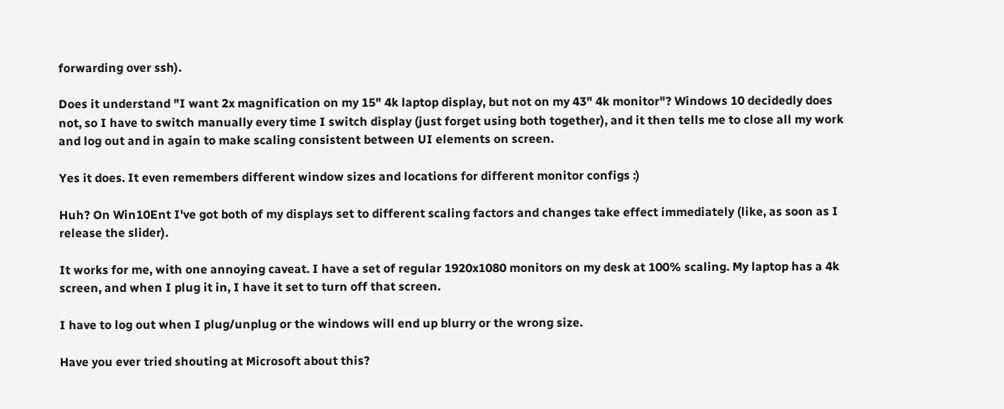forwarding over ssh).

Does it understand "I want 2x magnification on my 15" 4k laptop display, but not on my 43" 4k monitor"? Windows 10 decidedly does not, so I have to switch manually every time I switch display (just forget using both together), and it then tells me to close all my work and log out and in again to make scaling consistent between UI elements on screen.

Yes it does. It even remembers different window sizes and locations for different monitor configs :)

Huh? On Win10Ent I've got both of my displays set to different scaling factors and changes take effect immediately (like, as soon as I release the slider).

It works for me, with one annoying caveat. I have a set of regular 1920x1080 monitors on my desk at 100% scaling. My laptop has a 4k screen, and when I plug it in, I have it set to turn off that screen.

I have to log out when I plug/unplug or the windows will end up blurry or the wrong size.

Have you ever tried shouting at Microsoft about this?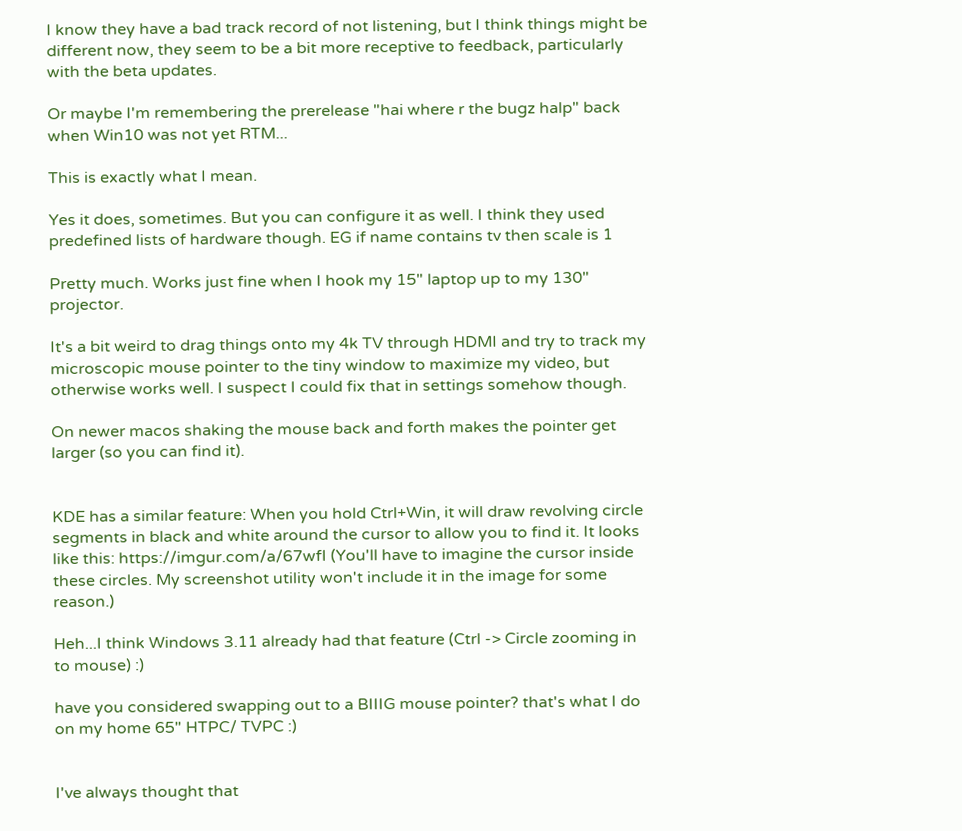I know they have a bad track record of not listening, but I think things might be different now, they seem to be a bit more receptive to feedback, particularly with the beta updates.

Or maybe I'm remembering the prerelease "hai where r the bugz halp" back when Win10 was not yet RTM...

This is exactly what I mean.

Yes it does, sometimes. But you can configure it as well. I think they used predefined lists of hardware though. EG if name contains tv then scale is 1

Pretty much. Works just fine when I hook my 15" laptop up to my 130" projector.

It's a bit weird to drag things onto my 4k TV through HDMI and try to track my microscopic mouse pointer to the tiny window to maximize my video, but otherwise works well. I suspect I could fix that in settings somehow though.

On newer macos shaking the mouse back and forth makes the pointer get larger (so you can find it).


KDE has a similar feature: When you hold Ctrl+Win, it will draw revolving circle segments in black and white around the cursor to allow you to find it. It looks like this: https://imgur.com/a/67wfI (You'll have to imagine the cursor inside these circles. My screenshot utility won't include it in the image for some reason.)

Heh...I think Windows 3.11 already had that feature (Ctrl -> Circle zooming in to mouse) :)

have you considered swapping out to a BIIIG mouse pointer? that's what I do on my home 65" HTPC/ TVPC :)


I've always thought that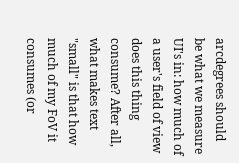arcdegrees should be what we measure UI's in: how much of a user's field of view does this thing consume? After all, what makes text "small" is that how much of my FoV it consumes (or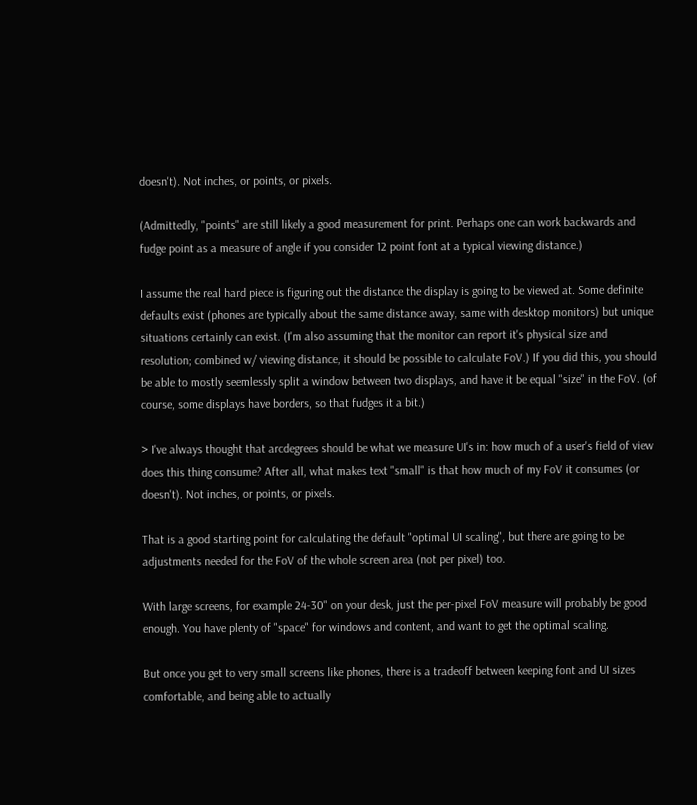doesn't). Not inches, or points, or pixels.

(Admittedly, "points" are still likely a good measurement for print. Perhaps one can work backwards and fudge point as a measure of angle if you consider 12 point font at a typical viewing distance.)

I assume the real hard piece is figuring out the distance the display is going to be viewed at. Some definite defaults exist (phones are typically about the same distance away, same with desktop monitors) but unique situations certainly can exist. (I'm also assuming that the monitor can report it's physical size and resolution; combined w/ viewing distance, it should be possible to calculate FoV.) If you did this, you should be able to mostly seemlessly split a window between two displays, and have it be equal "size" in the FoV. (of course, some displays have borders, so that fudges it a bit.)

> I've always thought that arcdegrees should be what we measure UI's in: how much of a user's field of view does this thing consume? After all, what makes text "small" is that how much of my FoV it consumes (or doesn't). Not inches, or points, or pixels.

That is a good starting point for calculating the default "optimal UI scaling", but there are going to be adjustments needed for the FoV of the whole screen area (not per pixel) too.

With large screens, for example 24-30" on your desk, just the per-pixel FoV measure will probably be good enough. You have plenty of "space" for windows and content, and want to get the optimal scaling.

But once you get to very small screens like phones, there is a tradeoff between keeping font and UI sizes comfortable, and being able to actually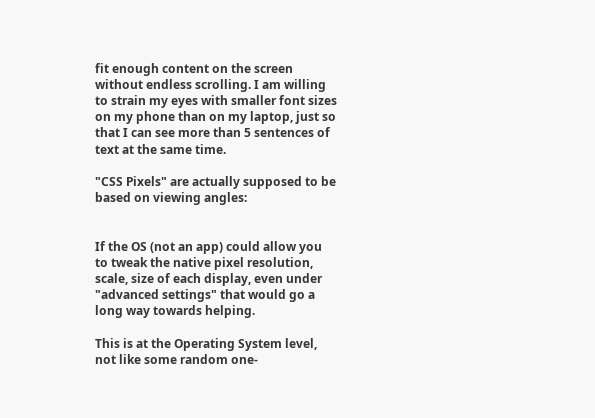fit enough content on the screen without endless scrolling. I am willing to strain my eyes with smaller font sizes on my phone than on my laptop, just so that I can see more than 5 sentences of text at the same time.

"CSS Pixels" are actually supposed to be based on viewing angles:


If the OS (not an app) could allow you to tweak the native pixel resolution, scale, size of each display, even under "advanced settings" that would go a long way towards helping.

This is at the Operating System level, not like some random one-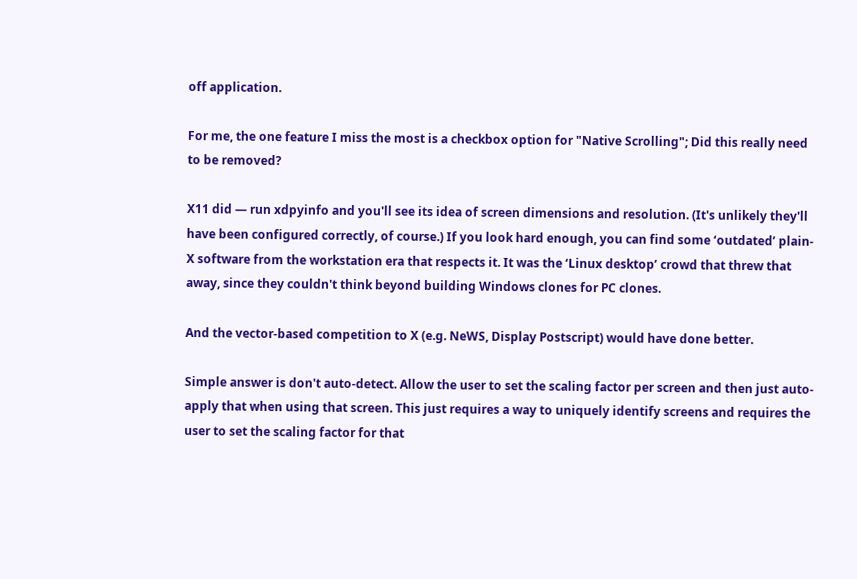off application.

For me, the one feature I miss the most is a checkbox option for "Native Scrolling"; Did this really need to be removed?

X11 did — run xdpyinfo and you'll see its idea of screen dimensions and resolution. (It's unlikely they'll have been configured correctly, of course.) If you look hard enough, you can find some ‘outdated’ plain-X software from the workstation era that respects it. It was the ‘Linux desktop’ crowd that threw that away, since they couldn't think beyond building Windows clones for PC clones.

And the vector-based competition to X (e.g. NeWS, Display Postscript) would have done better.

Simple answer is don't auto-detect. Allow the user to set the scaling factor per screen and then just auto-apply that when using that screen. This just requires a way to uniquely identify screens and requires the user to set the scaling factor for that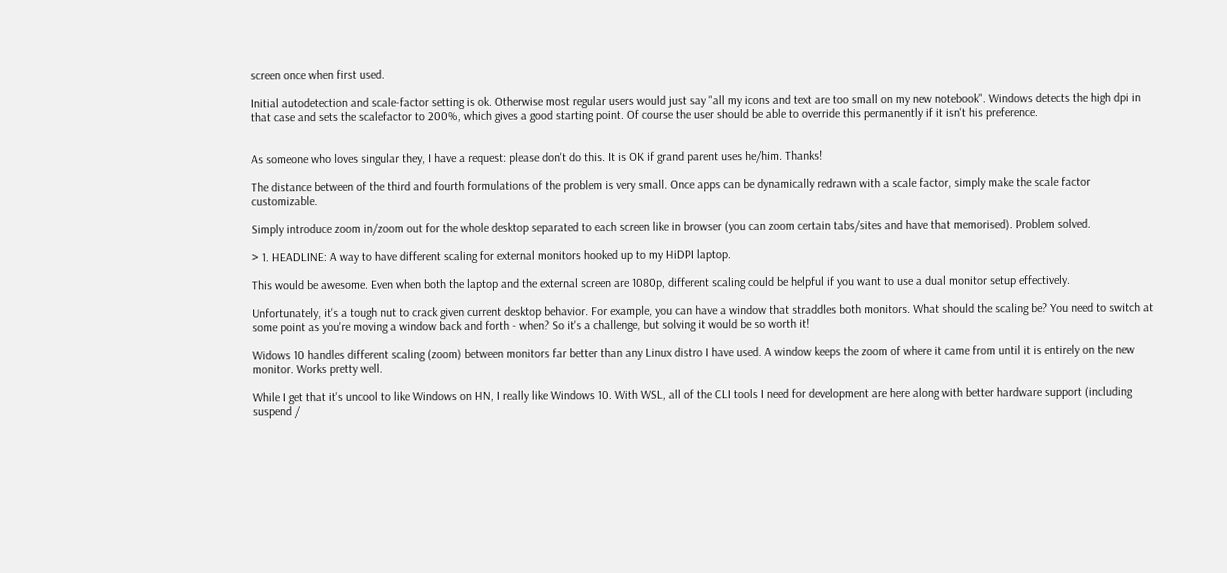screen once when first used.

Initial autodetection and scale-factor setting is ok. Otherwise most regular users would just say "all my icons and text are too small on my new notebook". Windows detects the high dpi in that case and sets the scalefactor to 200%, which gives a good starting point. Of course the user should be able to override this permanently if it isn't his preference.


As someone who loves singular they, I have a request: please don't do this. It is OK if grand parent uses he/him. Thanks!

The distance between of the third and fourth formulations of the problem is very small. Once apps can be dynamically redrawn with a scale factor, simply make the scale factor customizable.

Simply introduce zoom in/zoom out for the whole desktop separated to each screen like in browser (you can zoom certain tabs/sites and have that memorised). Problem solved.

> 1. HEADLINE: A way to have different scaling for external monitors hooked up to my HiDPI laptop.

This would be awesome. Even when both the laptop and the external screen are 1080p, different scaling could be helpful if you want to use a dual monitor setup effectively.

Unfortunately, it's a tough nut to crack given current desktop behavior. For example, you can have a window that straddles both monitors. What should the scaling be? You need to switch at some point as you're moving a window back and forth - when? So it's a challenge, but solving it would be so worth it!

Widows 10 handles different scaling (zoom) between monitors far better than any Linux distro I have used. A window keeps the zoom of where it came from until it is entirely on the new monitor. Works pretty well.

While I get that it's uncool to like Windows on HN, I really like Windows 10. With WSL, all of the CLI tools I need for development are here along with better hardware support (including suspend /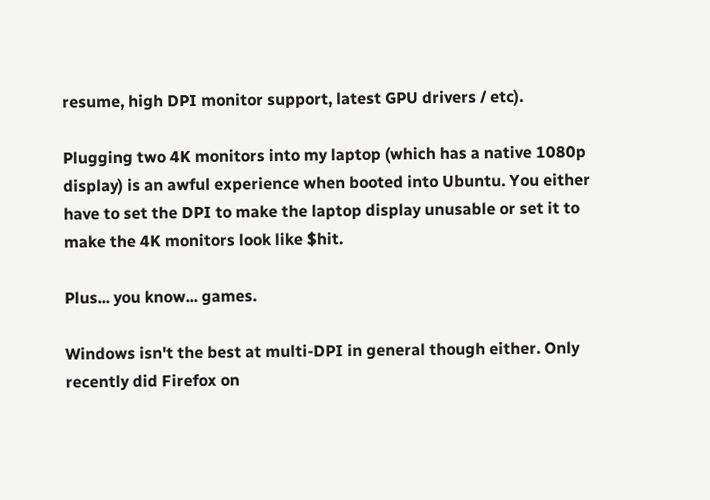resume, high DPI monitor support, latest GPU drivers / etc).

Plugging two 4K monitors into my laptop (which has a native 1080p display) is an awful experience when booted into Ubuntu. You either have to set the DPI to make the laptop display unusable or set it to make the 4K monitors look like $hit.

Plus... you know... games.

Windows isn't the best at multi-DPI in general though either. Only recently did Firefox on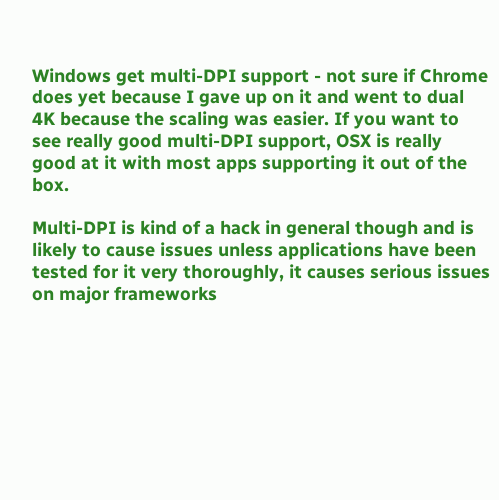Windows get multi-DPI support - not sure if Chrome does yet because I gave up on it and went to dual 4K because the scaling was easier. If you want to see really good multi-DPI support, OSX is really good at it with most apps supporting it out of the box.

Multi-DPI is kind of a hack in general though and is likely to cause issues unless applications have been tested for it very thoroughly, it causes serious issues on major frameworks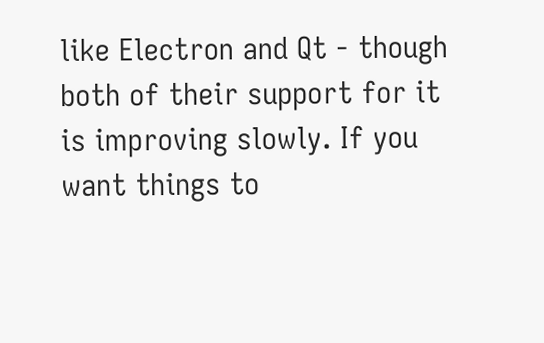like Electron and Qt - though both of their support for it is improving slowly. If you want things to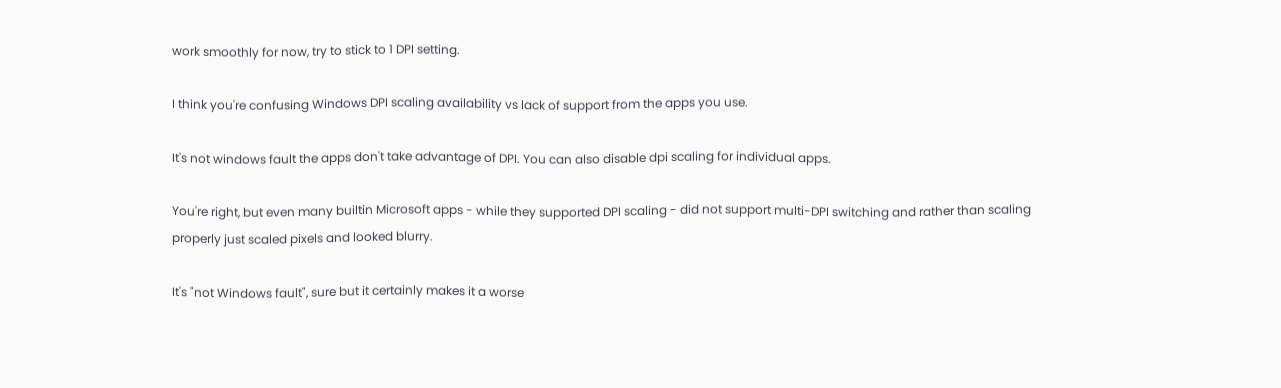work smoothly for now, try to stick to 1 DPI setting.

I think you're confusing Windows DPI scaling availability vs lack of support from the apps you use.

It's not windows fault the apps don't take advantage of DPI. You can also disable dpi scaling for individual apps.

You're right, but even many builtin Microsoft apps - while they supported DPI scaling - did not support multi-DPI switching and rather than scaling properly just scaled pixels and looked blurry.

It's "not Windows fault", sure but it certainly makes it a worse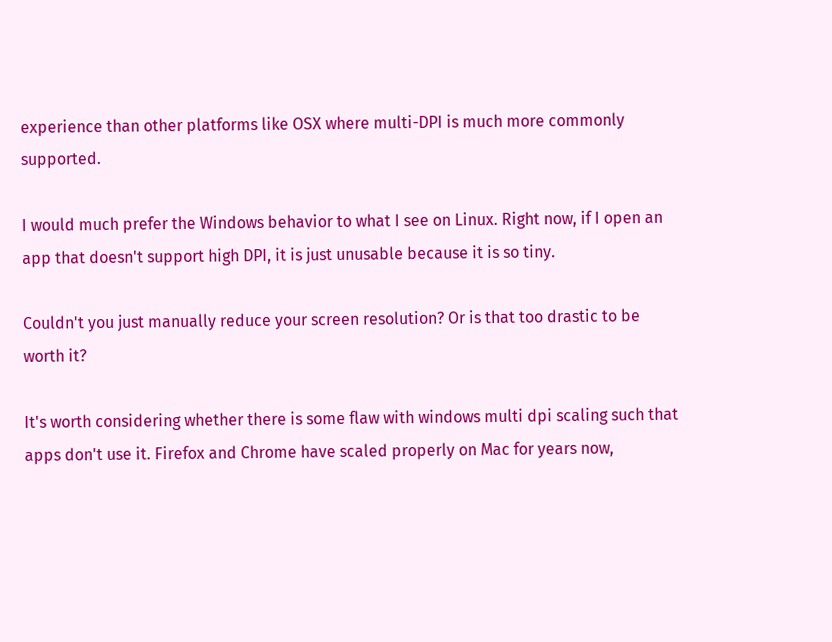experience than other platforms like OSX where multi-DPI is much more commonly supported.

I would much prefer the Windows behavior to what I see on Linux. Right now, if I open an app that doesn't support high DPI, it is just unusable because it is so tiny.

Couldn't you just manually reduce your screen resolution? Or is that too drastic to be worth it?

It's worth considering whether there is some flaw with windows multi dpi scaling such that apps don't use it. Firefox and Chrome have scaled properly on Mac for years now,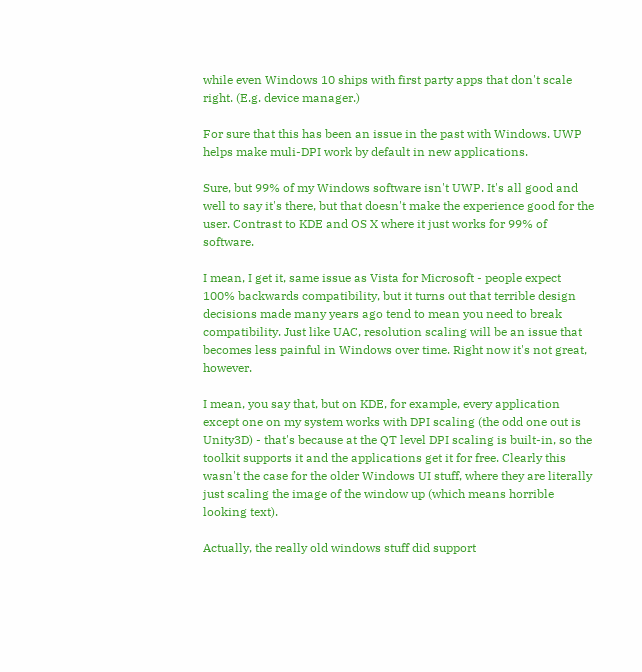while even Windows 10 ships with first party apps that don't scale right. (E.g. device manager.)

For sure that this has been an issue in the past with Windows. UWP helps make muli-DPI work by default in new applications.

Sure, but 99% of my Windows software isn't UWP. It's all good and well to say it's there, but that doesn't make the experience good for the user. Contrast to KDE and OS X where it just works for 99% of software.

I mean, I get it, same issue as Vista for Microsoft - people expect 100% backwards compatibility, but it turns out that terrible design decisions made many years ago tend to mean you need to break compatibility. Just like UAC, resolution scaling will be an issue that becomes less painful in Windows over time. Right now it's not great, however.

I mean, you say that, but on KDE, for example, every application except one on my system works with DPI scaling (the odd one out is Unity3D) - that's because at the QT level DPI scaling is built-in, so the toolkit supports it and the applications get it for free. Clearly this wasn't the case for the older Windows UI stuff, where they are literally just scaling the image of the window up (which means horrible looking text).

Actually, the really old windows stuff did support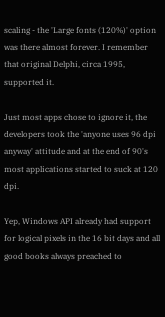scaling - the 'Large fonts (120%)' option was there almost forever. I remember that original Delphi, circa 1995, supported it.

Just most apps chose to ignore it, the developers took the 'anyone uses 96 dpi anyway' attitude and at the end of 90's most applications started to suck at 120 dpi.

Yep, Windows API already had support for logical pixels in the 16 bit days and all good books always preached to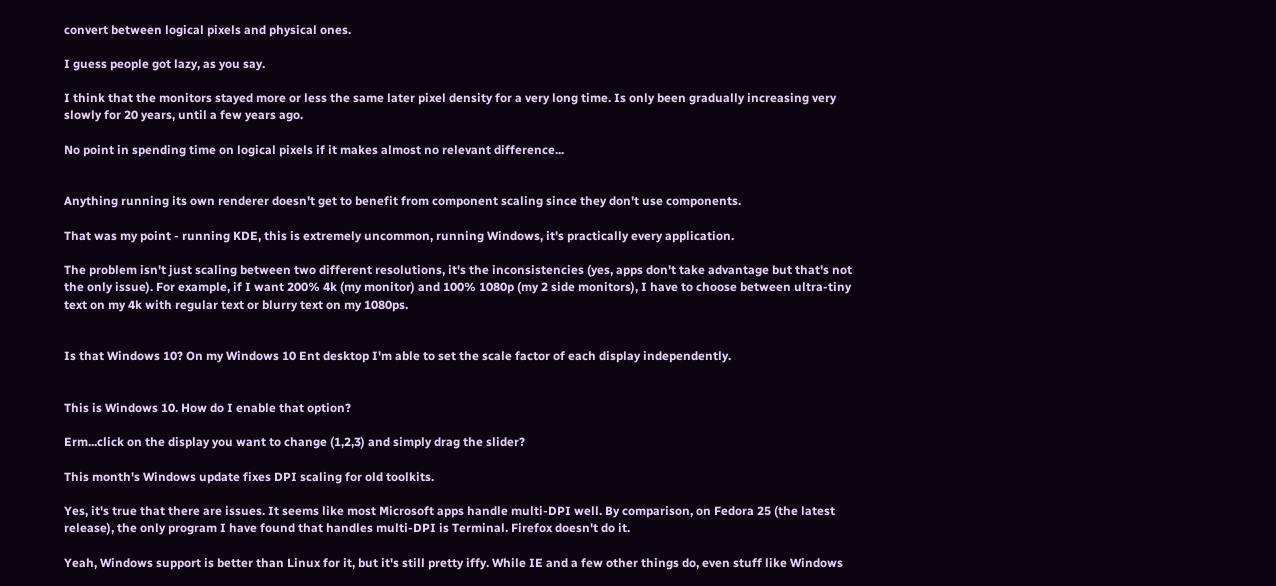convert between logical pixels and physical ones.

I guess people got lazy, as you say.

I think that the monitors stayed more or less the same later pixel density for a very long time. Is only been gradually increasing very slowly for 20 years, until a few years ago.

No point in spending time on logical pixels if it makes almost no relevant difference...


Anything running its own renderer doesn't get to benefit from component scaling since they don't use components.

That was my point - running KDE, this is extremely uncommon, running Windows, it's practically every application.

The problem isn't just scaling between two different resolutions, it's the inconsistencies (yes, apps don't take advantage but that's not the only issue). For example, if I want 200% 4k (my monitor) and 100% 1080p (my 2 side monitors), I have to choose between ultra-tiny text on my 4k with regular text or blurry text on my 1080ps.


Is that Windows 10? On my Windows 10 Ent desktop I'm able to set the scale factor of each display independently.


This is Windows 10. How do I enable that option?

Erm...click on the display you want to change (1,2,3) and simply drag the slider?

This month's Windows update fixes DPI scaling for old toolkits.

Yes, it's true that there are issues. It seems like most Microsoft apps handle multi-DPI well. By comparison, on Fedora 25 (the latest release), the only program I have found that handles multi-DPI is Terminal. Firefox doesn't do it.

Yeah, Windows support is better than Linux for it, but it's still pretty iffy. While IE and a few other things do, even stuff like Windows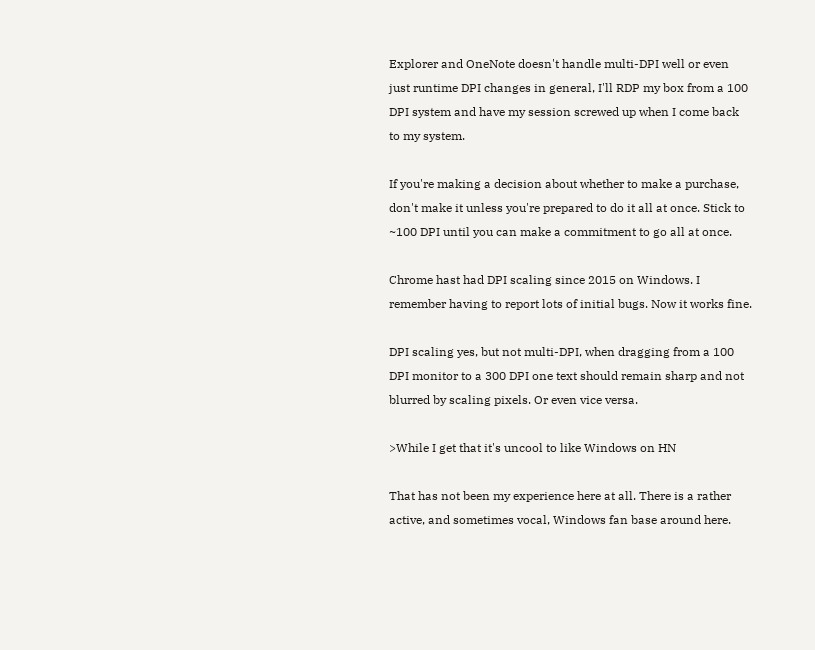Explorer and OneNote doesn't handle multi-DPI well or even just runtime DPI changes in general, I'll RDP my box from a 100 DPI system and have my session screwed up when I come back to my system.

If you're making a decision about whether to make a purchase, don't make it unless you're prepared to do it all at once. Stick to ~100 DPI until you can make a commitment to go all at once.

Chrome hast had DPI scaling since 2015 on Windows. I remember having to report lots of initial bugs. Now it works fine.

DPI scaling yes, but not multi-DPI, when dragging from a 100 DPI monitor to a 300 DPI one text should remain sharp and not blurred by scaling pixels. Or even vice versa.

>While I get that it's uncool to like Windows on HN

That has not been my experience here at all. There is a rather active, and sometimes vocal, Windows fan base around here.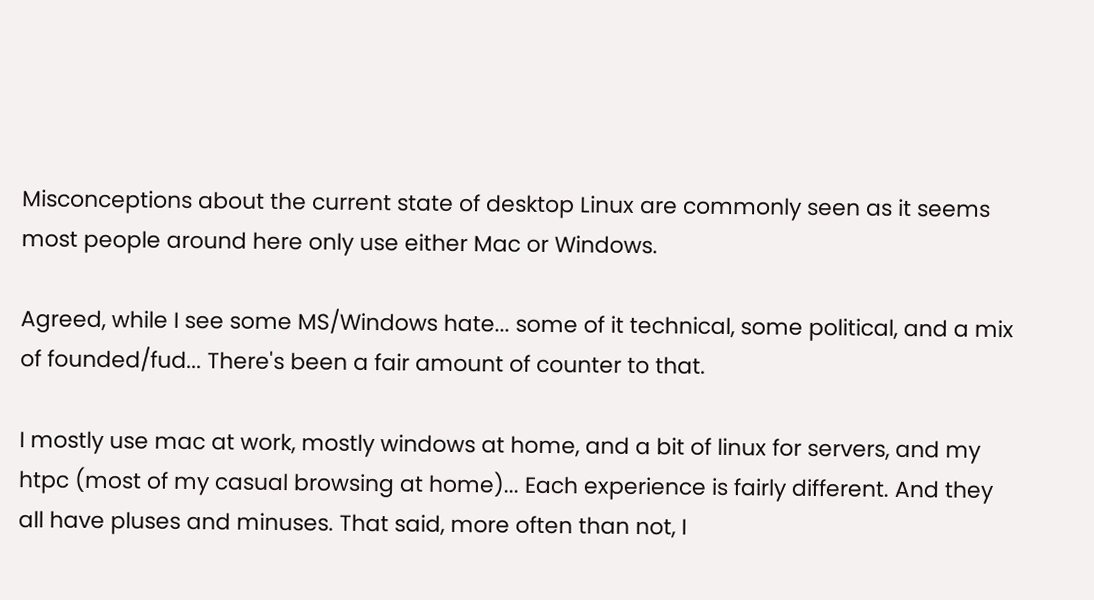Misconceptions about the current state of desktop Linux are commonly seen as it seems most people around here only use either Mac or Windows.

Agreed, while I see some MS/Windows hate... some of it technical, some political, and a mix of founded/fud... There's been a fair amount of counter to that.

I mostly use mac at work, mostly windows at home, and a bit of linux for servers, and my htpc (most of my casual browsing at home)... Each experience is fairly different. And they all have pluses and minuses. That said, more often than not, I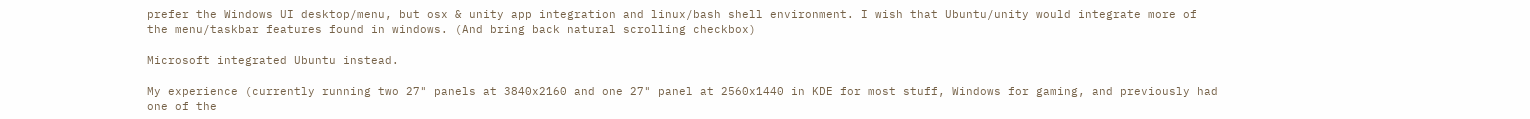prefer the Windows UI desktop/menu, but osx & unity app integration and linux/bash shell environment. I wish that Ubuntu/unity would integrate more of the menu/taskbar features found in windows. (And bring back natural scrolling checkbox)

Microsoft integrated Ubuntu instead.

My experience (currently running two 27" panels at 3840x2160 and one 27" panel at 2560x1440 in KDE for most stuff, Windows for gaming, and previously had one of the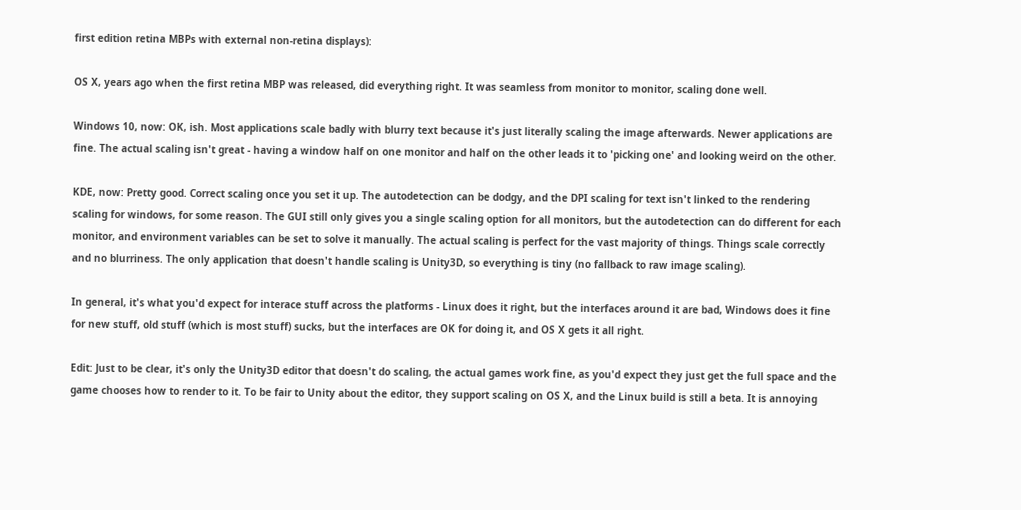first edition retina MBPs with external non-retina displays):

OS X, years ago when the first retina MBP was released, did everything right. It was seamless from monitor to monitor, scaling done well.

Windows 10, now: OK, ish. Most applications scale badly with blurry text because it's just literally scaling the image afterwards. Newer applications are fine. The actual scaling isn't great - having a window half on one monitor and half on the other leads it to 'picking one' and looking weird on the other.

KDE, now: Pretty good. Correct scaling once you set it up. The autodetection can be dodgy, and the DPI scaling for text isn't linked to the rendering scaling for windows, for some reason. The GUI still only gives you a single scaling option for all monitors, but the autodetection can do different for each monitor, and environment variables can be set to solve it manually. The actual scaling is perfect for the vast majority of things. Things scale correctly and no blurriness. The only application that doesn't handle scaling is Unity3D, so everything is tiny (no fallback to raw image scaling).

In general, it's what you'd expect for interace stuff across the platforms - Linux does it right, but the interfaces around it are bad, Windows does it fine for new stuff, old stuff (which is most stuff) sucks, but the interfaces are OK for doing it, and OS X gets it all right.

Edit: Just to be clear, it's only the Unity3D editor that doesn't do scaling, the actual games work fine, as you'd expect they just get the full space and the game chooses how to render to it. To be fair to Unity about the editor, they support scaling on OS X, and the Linux build is still a beta. It is annoying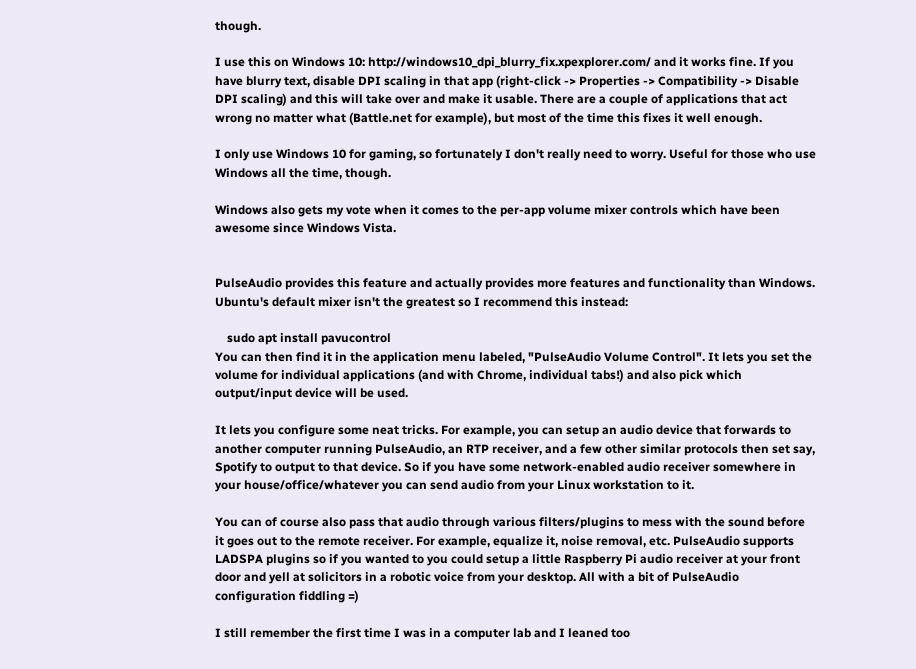though.

I use this on Windows 10: http://windows10_dpi_blurry_fix.xpexplorer.com/ and it works fine. If you have blurry text, disable DPI scaling in that app (right-click -> Properties -> Compatibility -> Disable DPI scaling) and this will take over and make it usable. There are a couple of applications that act wrong no matter what (Battle.net for example), but most of the time this fixes it well enough.

I only use Windows 10 for gaming, so fortunately I don't really need to worry. Useful for those who use Windows all the time, though.

Windows also gets my vote when it comes to the per-app volume mixer controls which have been awesome since Windows Vista.


PulseAudio provides this feature and actually provides more features and functionality than Windows. Ubuntu's default mixer isn't the greatest so I recommend this instead:

    sudo apt install pavucontrol
You can then find it in the application menu labeled, "PulseAudio Volume Control". It lets you set the volume for individual applications (and with Chrome, individual tabs!) and also pick which output/input device will be used.

It lets you configure some neat tricks. For example, you can setup an audio device that forwards to another computer running PulseAudio, an RTP receiver, and a few other similar protocols then set say, Spotify to output to that device. So if you have some network-enabled audio receiver somewhere in your house/office/whatever you can send audio from your Linux workstation to it.

You can of course also pass that audio through various filters/plugins to mess with the sound before it goes out to the remote receiver. For example, equalize it, noise removal, etc. PulseAudio supports LADSPA plugins so if you wanted to you could setup a little Raspberry Pi audio receiver at your front door and yell at solicitors in a robotic voice from your desktop. All with a bit of PulseAudio configuration fiddling =)

I still remember the first time I was in a computer lab and I leaned too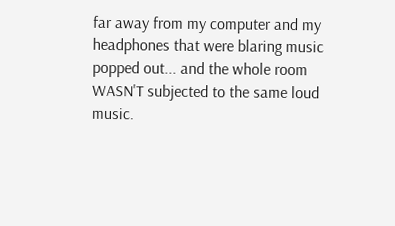far away from my computer and my headphones that were blaring music popped out... and the whole room WASN'T subjected to the same loud music.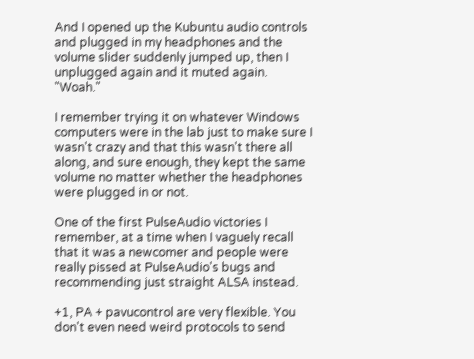And I opened up the Kubuntu audio controls and plugged in my headphones and the volume slider suddenly jumped up, then I unplugged again and it muted again. "Woah."

I remember trying it on whatever Windows computers were in the lab just to make sure I wasn't crazy and that this wasn't there all along, and sure enough, they kept the same volume no matter whether the headphones were plugged in or not.

One of the first PulseAudio victories I remember, at a time when I vaguely recall that it was a newcomer and people were really pissed at PulseAudio's bugs and recommending just straight ALSA instead.

+1, PA + pavucontrol are very flexible. You don't even need weird protocols to send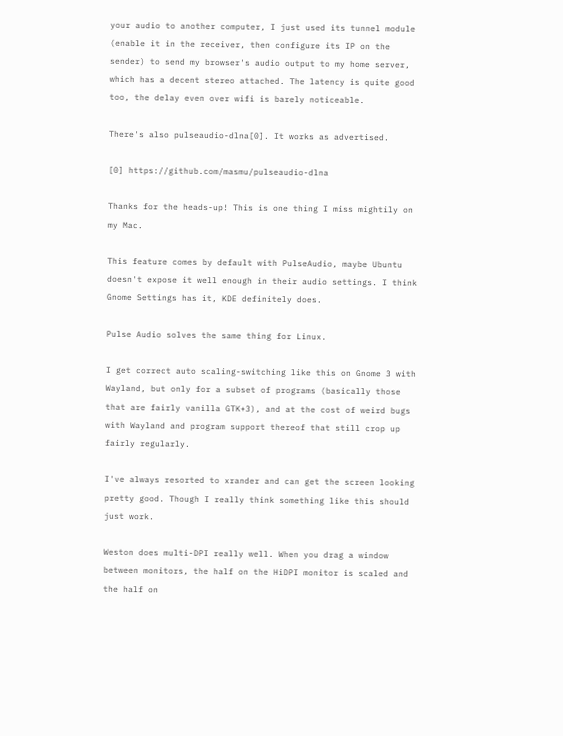your audio to another computer, I just used its tunnel module (enable it in the receiver, then configure its IP on the sender) to send my browser's audio output to my home server, which has a decent stereo attached. The latency is quite good too, the delay even over wifi is barely noticeable.

There's also pulseaudio-dlna[0]. It works as advertised.

[0] https://github.com/masmu/pulseaudio-dlna

Thanks for the heads-up! This is one thing I miss mightily on my Mac.

This feature comes by default with PulseAudio, maybe Ubuntu doesn't expose it well enough in their audio settings. I think Gnome Settings has it, KDE definitely does.

Pulse Audio solves the same thing for Linux.

I get correct auto scaling-switching like this on Gnome 3 with Wayland, but only for a subset of programs (basically those that are fairly vanilla GTK+3), and at the cost of weird bugs with Wayland and program support thereof that still crop up fairly regularly.

I've always resorted to xrander and can get the screen looking pretty good. Though I really think something like this should just work.

Weston does multi-DPI really well. When you drag a window between monitors, the half on the HiDPI monitor is scaled and the half on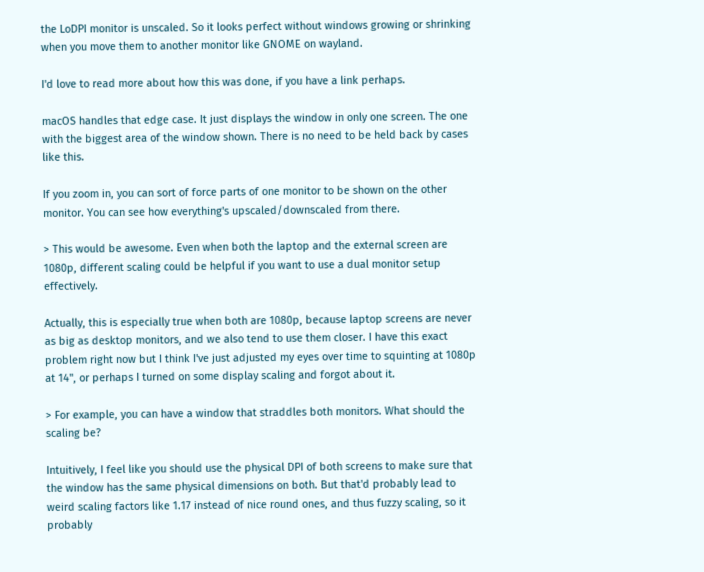the LoDPI monitor is unscaled. So it looks perfect without windows growing or shrinking when you move them to another monitor like GNOME on wayland.

I'd love to read more about how this was done, if you have a link perhaps.

macOS handles that edge case. It just displays the window in only one screen. The one with the biggest area of the window shown. There is no need to be held back by cases like this.

If you zoom in, you can sort of force parts of one monitor to be shown on the other monitor. You can see how everything's upscaled/downscaled from there.

> This would be awesome. Even when both the laptop and the external screen are 1080p, different scaling could be helpful if you want to use a dual monitor setup effectively.

Actually, this is especially true when both are 1080p, because laptop screens are never as big as desktop monitors, and we also tend to use them closer. I have this exact problem right now but I think I've just adjusted my eyes over time to squinting at 1080p at 14", or perhaps I turned on some display scaling and forgot about it.

> For example, you can have a window that straddles both monitors. What should the scaling be?

Intuitively, I feel like you should use the physical DPI of both screens to make sure that the window has the same physical dimensions on both. But that'd probably lead to weird scaling factors like 1.17 instead of nice round ones, and thus fuzzy scaling, so it probably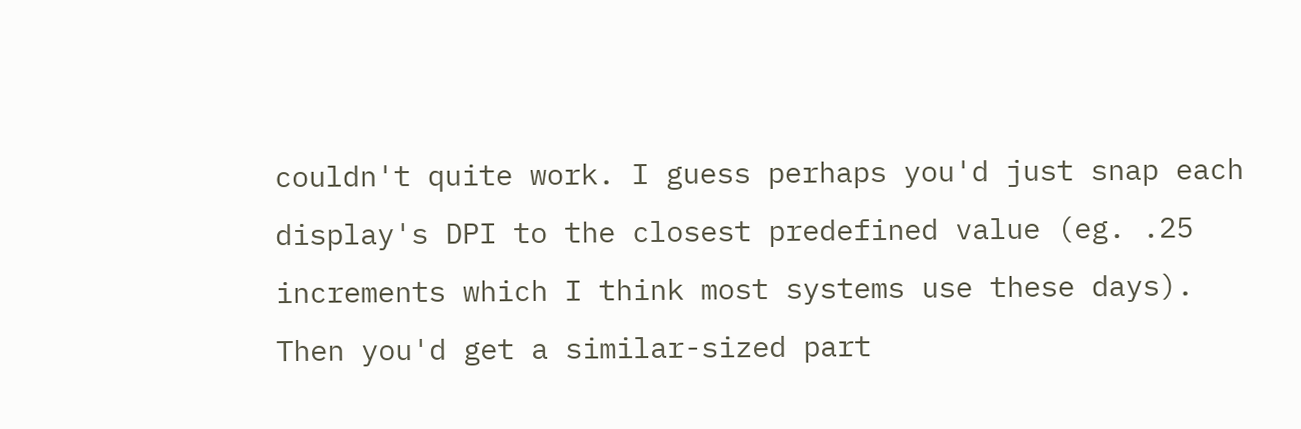couldn't quite work. I guess perhaps you'd just snap each display's DPI to the closest predefined value (eg. .25 increments which I think most systems use these days). Then you'd get a similar-sized part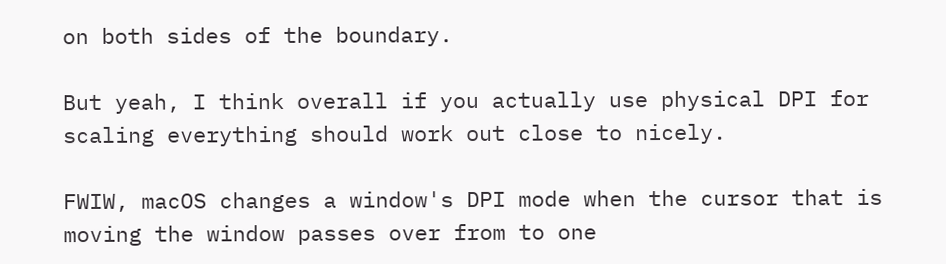on both sides of the boundary.

But yeah, I think overall if you actually use physical DPI for scaling everything should work out close to nicely.

FWIW, macOS changes a window's DPI mode when the cursor that is moving the window passes over from to one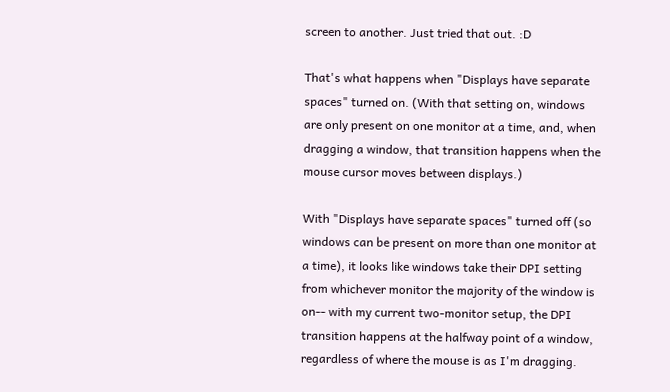screen to another. Just tried that out. :D

That's what happens when "Displays have separate spaces" turned on. (With that setting on, windows are only present on one monitor at a time, and, when dragging a window, that transition happens when the mouse cursor moves between displays.)

With "Displays have separate spaces" turned off (so windows can be present on more than one monitor at a time), it looks like windows take their DPI setting from whichever monitor the majority of the window is on-- with my current two-monitor setup, the DPI transition happens at the halfway point of a window, regardless of where the mouse is as I'm dragging.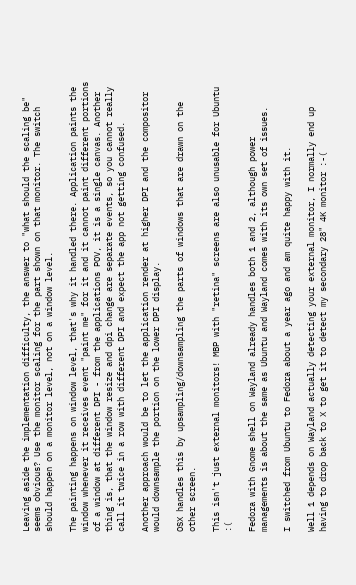Leaving aside the implementation difficulty, the answer to "what should the scaling be" seems obvious? Use the monitor scaling for the part shown on that monitor. The switch should happen on a monitor level, not on a window level.

The painting happens on window level, that's why it handled there. Application paints the window whenever it receives event "paint me" for it and it cannot paint different portions of a window at different DPI - from the applications POV, it is a single canvas. Another thing is, that the window resize and dpi change are separate events, so you cannot really call it twice in a row with different DPI and expect the app not getting confused.

Another approach would be to let the application render at higher DPI and the compositor would downsample the portion on the lower DPI display.

OSX handles this by upsampling/downsampling the parts of windows that are drawn on the other screen.

This isn't just external monitors! MBP with "retina" screens are also unusable for Ubuntu :(

Fedora with Gnome shell on Wayland already handles both 1 and 2, although power managements is about the same as Ubuntu and Wayland comes with its own set of issues.

I switched from Ubuntu to Fedora about a year ago and am quite happy with it.

Well 1 depends on Wayland actually detecting your external monitor, I normally end up having to drop back to X to get it to detect my secondary 28" 4K monitor :-(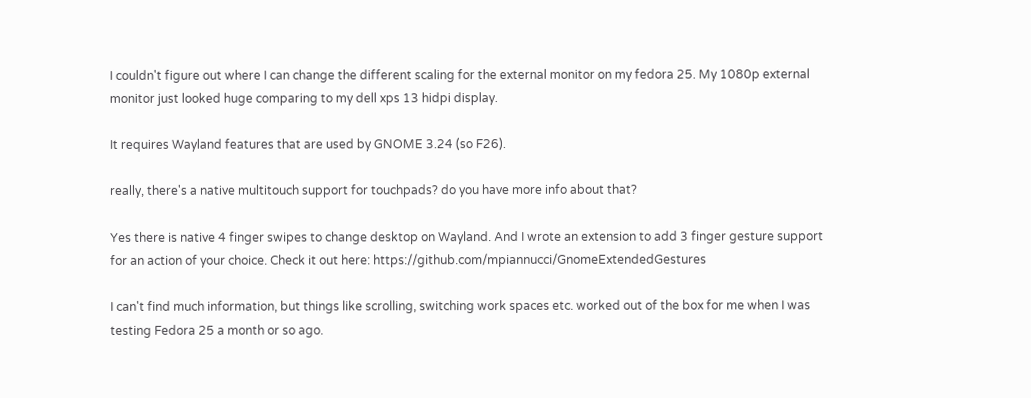I couldn't figure out where I can change the different scaling for the external monitor on my fedora 25. My 1080p external monitor just looked huge comparing to my dell xps 13 hidpi display.

It requires Wayland features that are used by GNOME 3.24 (so F26).

really, there's a native multitouch support for touchpads? do you have more info about that?

Yes there is native 4 finger swipes to change desktop on Wayland. And I wrote an extension to add 3 finger gesture support for an action of your choice. Check it out here: https://github.com/mpiannucci/GnomeExtendedGestures

I can't find much information, but things like scrolling, switching work spaces etc. worked out of the box for me when I was testing Fedora 25 a month or so ago.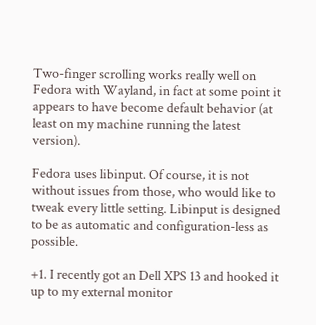Two-finger scrolling works really well on Fedora with Wayland, in fact at some point it appears to have become default behavior (at least on my machine running the latest version).

Fedora uses libinput. Of course, it is not without issues from those, who would like to tweak every little setting. Libinput is designed to be as automatic and configuration-less as possible.

+1. I recently got an Dell XPS 13 and hooked it up to my external monitor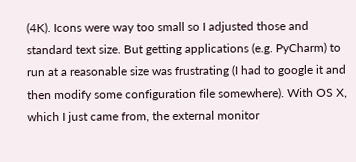(4K). Icons were way too small so I adjusted those and standard text size. But getting applications (e.g. PyCharm) to run at a reasonable size was frustrating (I had to google it and then modify some configuration file somewhere). With OS X, which I just came from, the external monitor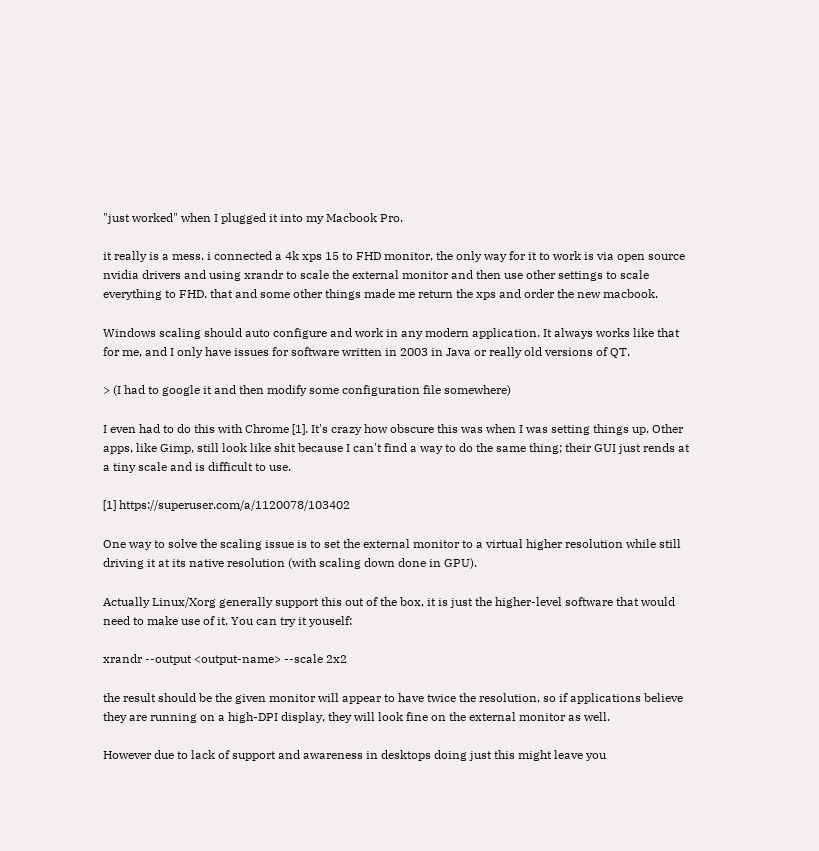"just worked" when I plugged it into my Macbook Pro.

it really is a mess. i connected a 4k xps 15 to FHD monitor, the only way for it to work is via open source nvidia drivers and using xrandr to scale the external monitor and then use other settings to scale everything to FHD. that and some other things made me return the xps and order the new macbook.

Windows scaling should auto configure and work in any modern application. It always works like that for me, and I only have issues for software written in 2003 in Java or really old versions of QT.

> (I had to google it and then modify some configuration file somewhere)

I even had to do this with Chrome [1]. It's crazy how obscure this was when I was setting things up. Other apps, like Gimp, still look like shit because I can't find a way to do the same thing; their GUI just rends at a tiny scale and is difficult to use.

[1] https://superuser.com/a/1120078/103402

One way to solve the scaling issue is to set the external monitor to a virtual higher resolution while still driving it at its native resolution (with scaling down done in GPU).

Actually Linux/Xorg generally support this out of the box, it is just the higher-level software that would need to make use of it. You can try it youself:

xrandr --output <output-name> --scale 2x2

the result should be the given monitor will appear to have twice the resolution, so if applications believe they are running on a high-DPI display, they will look fine on the external monitor as well.

However due to lack of support and awareness in desktops doing just this might leave you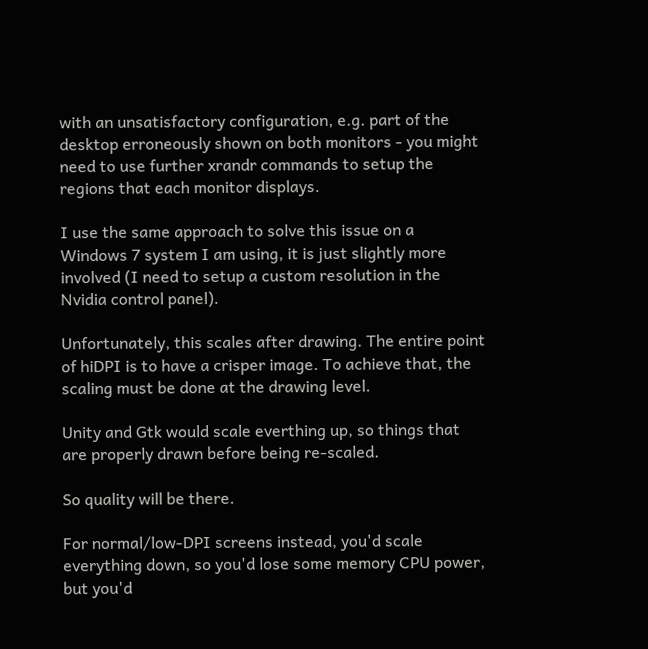with an unsatisfactory configuration, e.g. part of the desktop erroneously shown on both monitors - you might need to use further xrandr commands to setup the regions that each monitor displays.

I use the same approach to solve this issue on a Windows 7 system I am using, it is just slightly more involved (I need to setup a custom resolution in the Nvidia control panel).

Unfortunately, this scales after drawing. The entire point of hiDPI is to have a crisper image. To achieve that, the scaling must be done at the drawing level.

Unity and Gtk would scale everthing up, so things that are properly drawn before being re-scaled.

So quality will be there.

For normal/low-DPI screens instead, you'd scale everything down, so you'd lose some memory CPU power, but you'd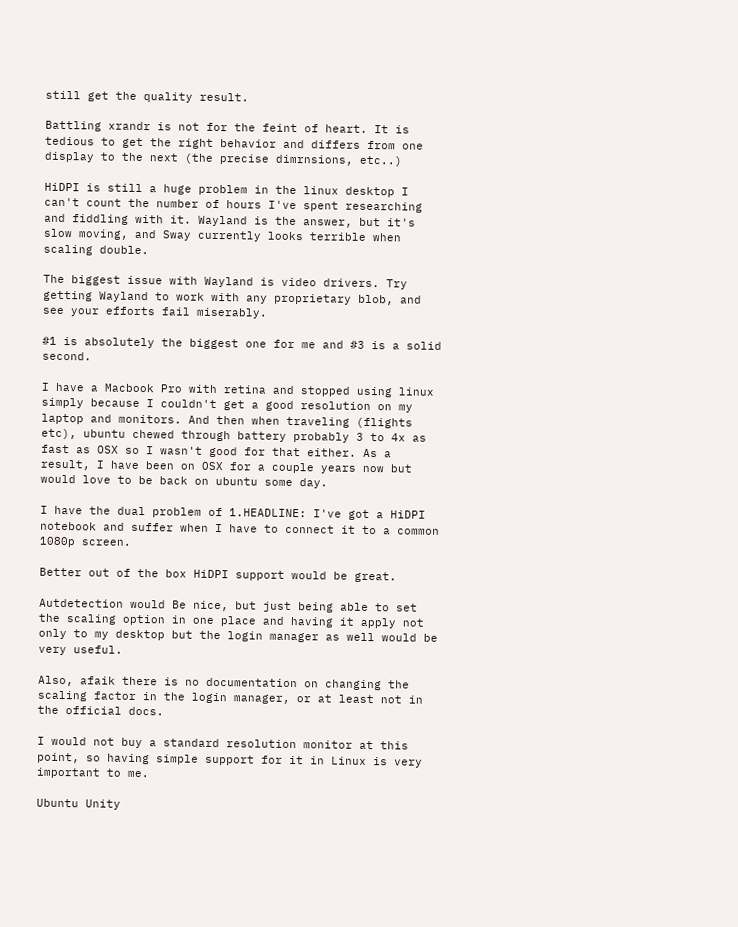still get the quality result.

Battling xrandr is not for the feint of heart. It is tedious to get the right behavior and differs from one display to the next (the precise dimrnsions, etc..)

HiDPI is still a huge problem in the linux desktop I can't count the number of hours I've spent researching and fiddling with it. Wayland is the answer, but it's slow moving, and Sway currently looks terrible when scaling double.

The biggest issue with Wayland is video drivers. Try getting Wayland to work with any proprietary blob, and see your efforts fail miserably.

#1 is absolutely the biggest one for me and #3 is a solid second.

I have a Macbook Pro with retina and stopped using linux simply because I couldn't get a good resolution on my laptop and monitors. And then when traveling (flights etc), ubuntu chewed through battery probably 3 to 4x as fast as OSX so I wasn't good for that either. As a result, I have been on OSX for a couple years now but would love to be back on ubuntu some day.

I have the dual problem of 1.HEADLINE: I've got a HiDPI notebook and suffer when I have to connect it to a common 1080p screen.

Better out of the box HiDPI support would be great.

Autdetection would Be nice, but just being able to set the scaling option in one place and having it apply not only to my desktop but the login manager as well would be very useful.

Also, afaik there is no documentation on changing the scaling factor in the login manager, or at least not in the official docs.

I would not buy a standard resolution monitor at this point, so having simple support for it in Linux is very important to me.

Ubuntu Unity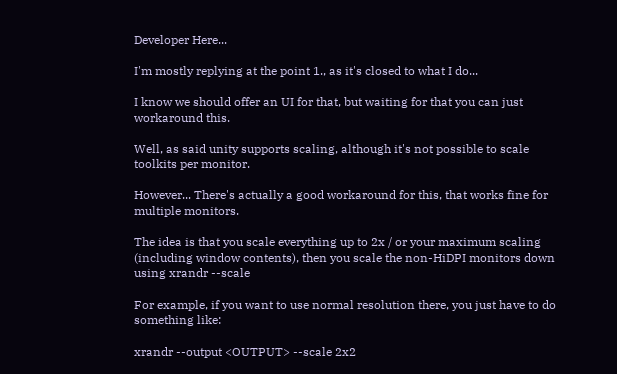Developer Here...

I'm mostly replying at the point 1., as it's closed to what I do...

I know we should offer an UI for that, but waiting for that you can just workaround this.

Well, as said unity supports scaling, although it's not possible to scale toolkits per monitor.

However... There's actually a good workaround for this, that works fine for multiple monitors.

The idea is that you scale everything up to 2x / or your maximum scaling (including window contents), then you scale the non-HiDPI monitors down using xrandr --scale

For example, if you want to use normal resolution there, you just have to do something like:

xrandr --output <OUTPUT> --scale 2x2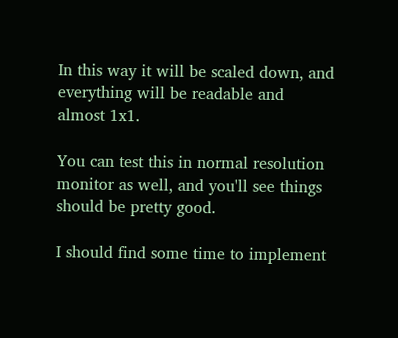In this way it will be scaled down, and everything will be readable and almost 1x1.

You can test this in normal resolution monitor as well, and you'll see things should be pretty good.

I should find some time to implement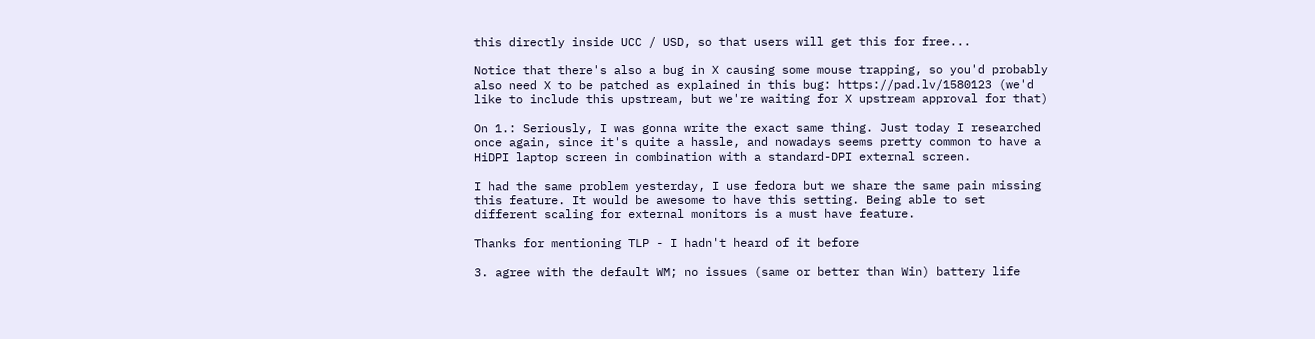this directly inside UCC / USD, so that users will get this for free...

Notice that there's also a bug in X causing some mouse trapping, so you'd probably also need X to be patched as explained in this bug: https://pad.lv/1580123 (we'd like to include this upstream, but we're waiting for X upstream approval for that)

On 1.: Seriously, I was gonna write the exact same thing. Just today I researched once again, since it's quite a hassle, and nowadays seems pretty common to have a HiDPI laptop screen in combination with a standard-DPI external screen.

I had the same problem yesterday, I use fedora but we share the same pain missing this feature. It would be awesome to have this setting. Being able to set different scaling for external monitors is a must have feature.

Thanks for mentioning TLP - I hadn't heard of it before

3. agree with the default WM; no issues (same or better than Win) battery life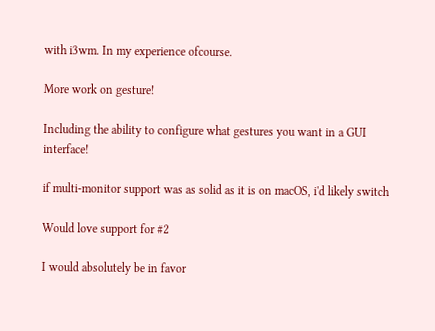with i3wm. In my experience ofcourse.

More work on gesture!

Including the ability to configure what gestures you want in a GUI interface!

if multi-monitor support was as solid as it is on macOS, i'd likely switch

Would love support for #2

I would absolutely be in favor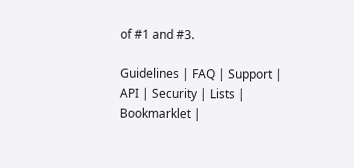of #1 and #3.

Guidelines | FAQ | Support | API | Security | Lists | Bookmarklet |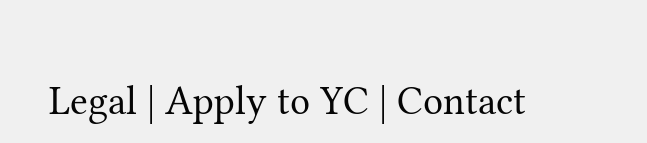Legal | Apply to YC | Contact